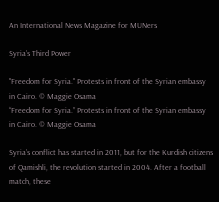An International News Magazine for MUNers

Syria’s Third Power

"Freedom for Syria." Protests in front of the Syrian embassy in Cairo. © Maggie Osama
“Freedom for Syria.” Protests in front of the Syrian embassy in Cairo. © Maggie Osama

Syria’s conflict has started in 2011, but for the Kurdish citizens of Qamishli, the revolution started in 2004. After a football match, these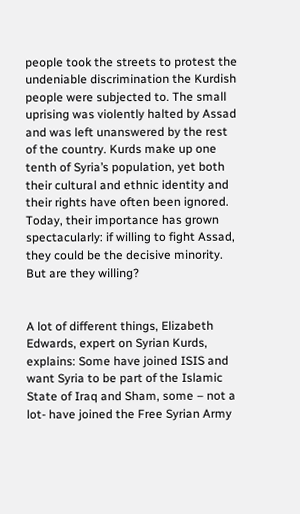people took the streets to protest the undeniable discrimination the Kurdish people were subjected to. The small uprising was violently halted by Assad and was left unanswered by the rest of the country. Kurds make up one tenth of Syria’s population, yet both their cultural and ethnic identity and their rights have often been ignored. Today, their importance has grown spectacularly: if willing to fight Assad, they could be the decisive minority. But are they willing?


A lot of different things, Elizabeth Edwards, expert on Syrian Kurds, explains: Some have joined ISIS and want Syria to be part of the Islamic State of Iraq and Sham, some – not a lot- have joined the Free Syrian Army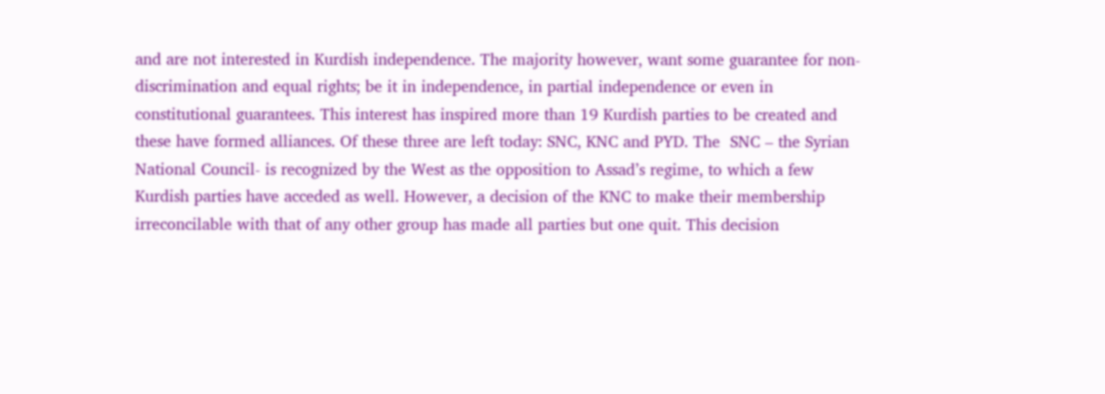and are not interested in Kurdish independence. The majority however, want some guarantee for non-discrimination and equal rights; be it in independence, in partial independence or even in constitutional guarantees. This interest has inspired more than 19 Kurdish parties to be created and these have formed alliances. Of these three are left today: SNC, KNC and PYD. The  SNC – the Syrian National Council- is recognized by the West as the opposition to Assad’s regime, to which a few Kurdish parties have acceded as well. However, a decision of the KNC to make their membership irreconcilable with that of any other group has made all parties but one quit. This decision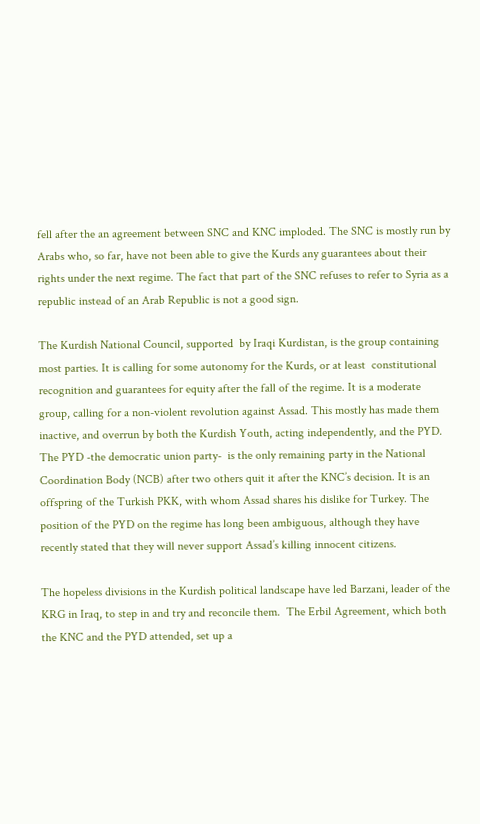fell after the an agreement between SNC and KNC imploded. The SNC is mostly run by Arabs who, so far, have not been able to give the Kurds any guarantees about their rights under the next regime. The fact that part of the SNC refuses to refer to Syria as a republic instead of an Arab Republic is not a good sign.

The Kurdish National Council, supported  by Iraqi Kurdistan, is the group containing most parties. It is calling for some autonomy for the Kurds, or at least  constitutional recognition and guarantees for equity after the fall of the regime. It is a moderate group, calling for a non-violent revolution against Assad. This mostly has made them inactive, and overrun by both the Kurdish Youth, acting independently, and the PYD. The PYD -the democratic union party-  is the only remaining party in the National Coordination Body (NCB) after two others quit it after the KNC’s decision. It is an offspring of the Turkish PKK, with whom Assad shares his dislike for Turkey. The position of the PYD on the regime has long been ambiguous, although they have recently stated that they will never support Assad’s killing innocent citizens.

The hopeless divisions in the Kurdish political landscape have led Barzani, leader of the KRG in Iraq, to step in and try and reconcile them.  The Erbil Agreement, which both the KNC and the PYD attended, set up a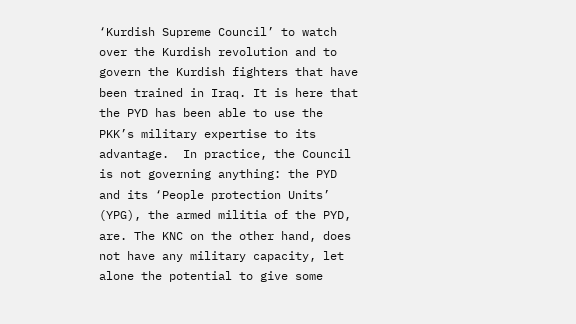‘Kurdish Supreme Council’ to watch over the Kurdish revolution and to govern the Kurdish fighters that have been trained in Iraq. It is here that the PYD has been able to use the PKK’s military expertise to its advantage.  In practice, the Council is not governing anything: the PYD and its ‘People protection Units’ (YPG), the armed militia of the PYD, are. The KNC on the other hand, does not have any military capacity, let alone the potential to give some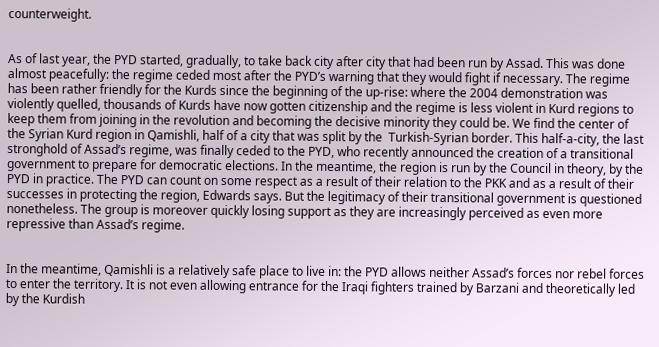counterweight.


As of last year, the PYD started, gradually, to take back city after city that had been run by Assad. This was done almost peacefully: the regime ceded most after the PYD’s warning that they would fight if necessary. The regime has been rather friendly for the Kurds since the beginning of the up-rise: where the 2004 demonstration was violently quelled, thousands of Kurds have now gotten citizenship and the regime is less violent in Kurd regions to keep them from joining in the revolution and becoming the decisive minority they could be. We find the center of the Syrian Kurd region in Qamishli, half of a city that was split by the  Turkish-Syrian border. This half-a-city, the last stronghold of Assad’s regime, was finally ceded to the PYD, who recently announced the creation of a transitional government to prepare for democratic elections. In the meantime, the region is run by the Council in theory, by the PYD in practice. The PYD can count on some respect as a result of their relation to the PKK and as a result of their successes in protecting the region, Edwards says. But the legitimacy of their transitional government is questioned nonetheless. The group is moreover quickly losing support as they are increasingly perceived as even more repressive than Assad’s regime.


In the meantime, Qamishli is a relatively safe place to live in: the PYD allows neither Assad’s forces nor rebel forces to enter the territory. It is not even allowing entrance for the Iraqi fighters trained by Barzani and theoretically led by the Kurdish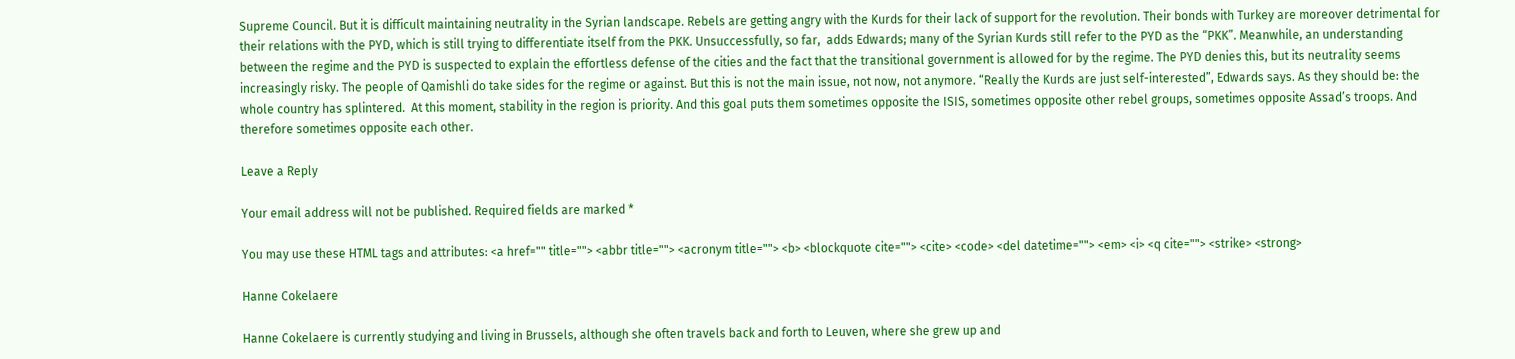Supreme Council. But it is difficult maintaining neutrality in the Syrian landscape. Rebels are getting angry with the Kurds for their lack of support for the revolution. Their bonds with Turkey are moreover detrimental for their relations with the PYD, which is still trying to differentiate itself from the PKK. Unsuccessfully, so far,  adds Edwards; many of the Syrian Kurds still refer to the PYD as the “PKK”. Meanwhile, an understanding between the regime and the PYD is suspected to explain the effortless defense of the cities and the fact that the transitional government is allowed for by the regime. The PYD denies this, but its neutrality seems increasingly risky. The people of Qamishli do take sides for the regime or against. But this is not the main issue, not now, not anymore. “Really the Kurds are just self-interested”, Edwards says. As they should be: the whole country has splintered.  At this moment, stability in the region is priority. And this goal puts them sometimes opposite the ISIS, sometimes opposite other rebel groups, sometimes opposite Assad’s troops. And therefore sometimes opposite each other.

Leave a Reply

Your email address will not be published. Required fields are marked *

You may use these HTML tags and attributes: <a href="" title=""> <abbr title=""> <acronym title=""> <b> <blockquote cite=""> <cite> <code> <del datetime=""> <em> <i> <q cite=""> <strike> <strong>

Hanne Cokelaere

Hanne Cokelaere is currently studying and living in Brussels, although she often travels back and forth to Leuven, where she grew up and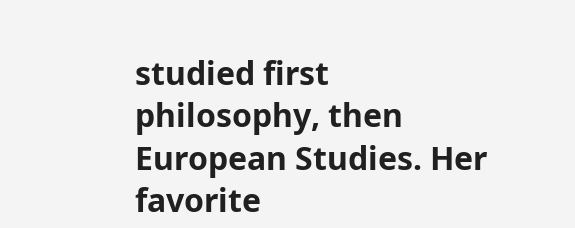studied first philosophy, then European Studies. Her favorite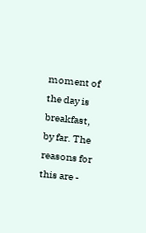moment of the day is breakfast, by far. The reasons for this are -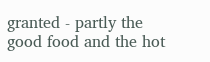granted - partly the good food and the hot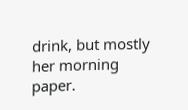drink, but mostly her morning paper.